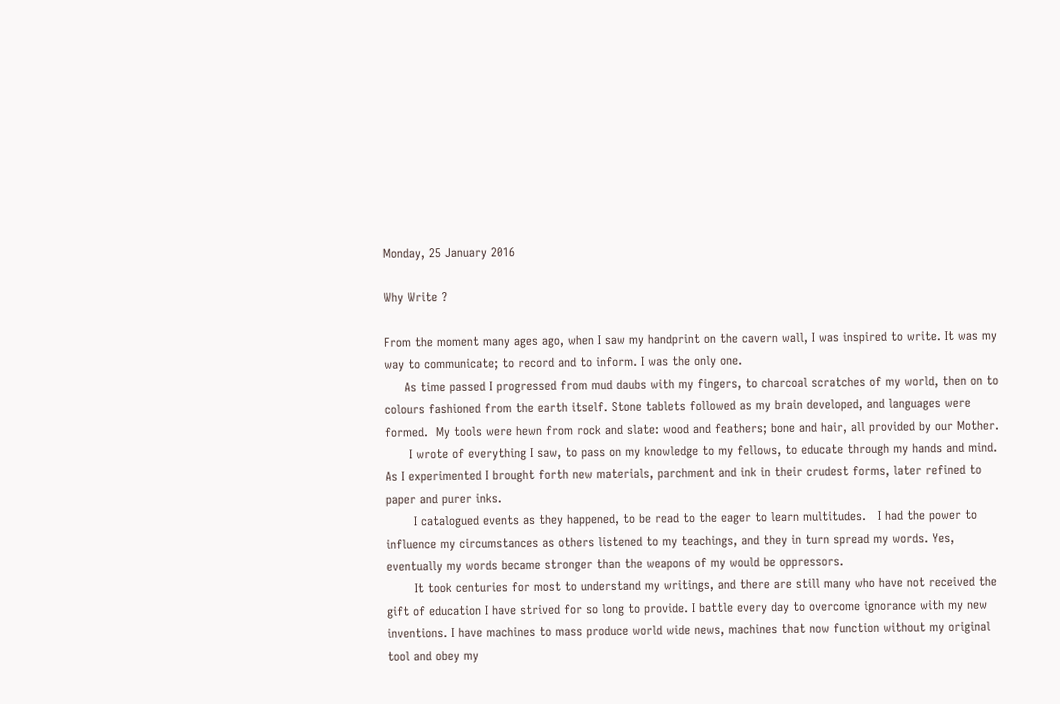Monday, 25 January 2016

Why Write ?

From the moment many ages ago, when I saw my handprint on the cavern wall, I was inspired to write. It was my way to communicate; to record and to inform. I was the only one.
     As time passed I progressed from mud daubs with my fingers, to charcoal scratches of my world, then on to colours fashioned from the earth itself. Stone tablets followed as my brain developed, and languages were formed.  My tools were hewn from rock and slate: wood and feathers; bone and hair, all provided by our Mother.
      I wrote of everything I saw, to pass on my knowledge to my fellows, to educate through my hands and mind. As I experimented I brought forth new materials, parchment and ink in their crudest forms, later refined to paper and purer inks.
       I catalogued events as they happened, to be read to the eager to learn multitudes.   I had the power to influence my circumstances as others listened to my teachings, and they in turn spread my words. Yes, eventually my words became stronger than the weapons of my would be oppressors.
       It took centuries for most to understand my writings, and there are still many who have not received the gift of education I have strived for so long to provide. I battle every day to overcome ignorance with my new inventions. I have machines to mass produce world wide news, machines that now function without my original tool and obey my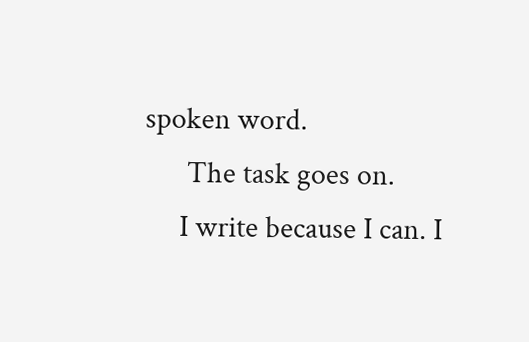spoken word.
      The task goes on.
     I write because I can. I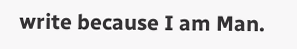write because I am Man.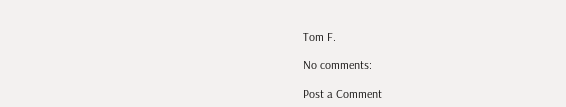Tom F.

No comments:

Post a Comment